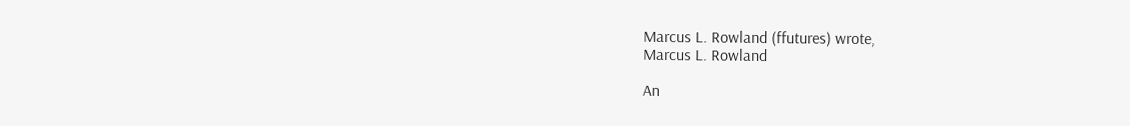Marcus L. Rowland (ffutures) wrote,
Marcus L. Rowland

An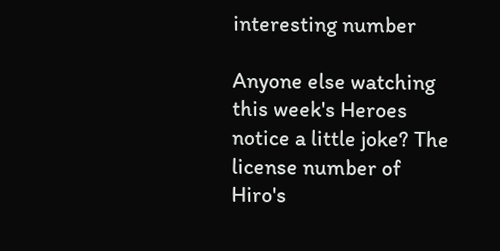interesting number

Anyone else watching this week's Heroes notice a little joke? The license number of Hiro's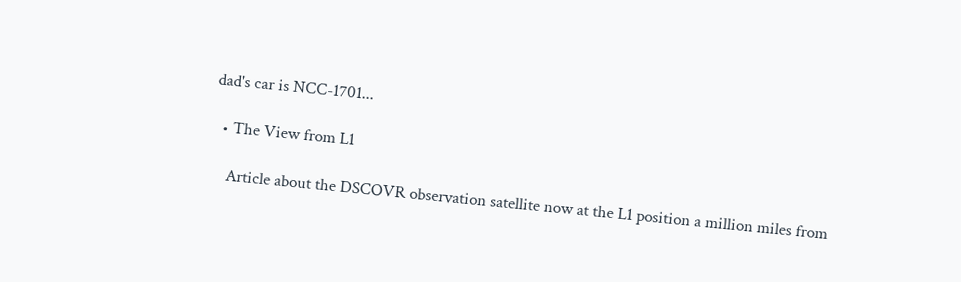dad's car is NCC-1701...

  • The View from L1

    Article about the DSCOVR observation satellite now at the L1 position a million miles from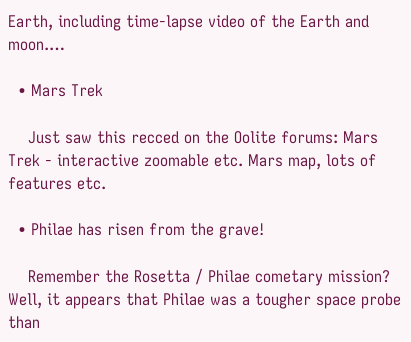Earth, including time-lapse video of the Earth and moon.…

  • Mars Trek

    Just saw this recced on the Oolite forums: Mars Trek - interactive zoomable etc. Mars map, lots of features etc.

  • Philae has risen from the grave!

    Remember the Rosetta / Philae cometary mission? Well, it appears that Philae was a tougher space probe than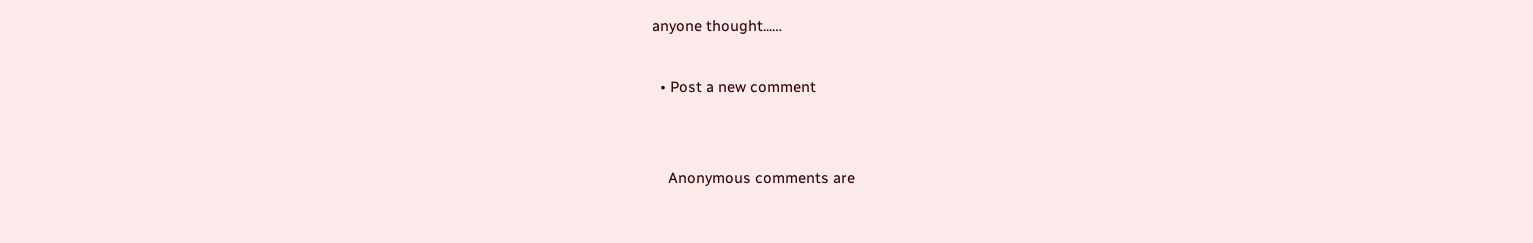anyone thought...…

  • Post a new comment


    Anonymous comments are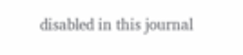disabled in this journal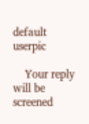default userpic

    Your reply will be screened